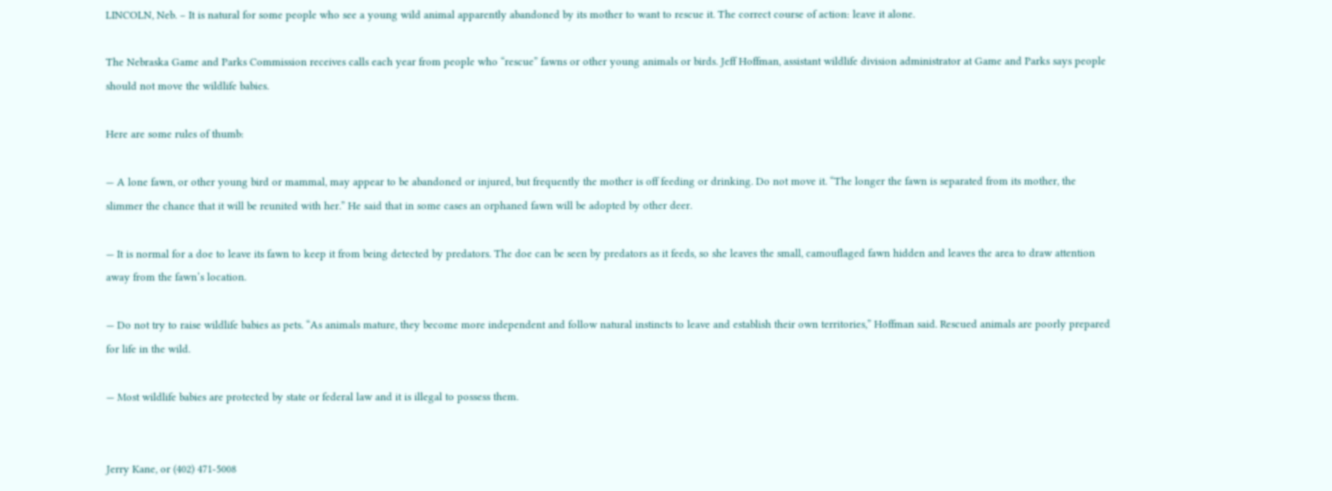LINCOLN, Neb. – It is natural for some people who see a young wild animal apparently abandoned by its mother to want to rescue it. The correct course of action: leave it alone.

The Nebraska Game and Parks Commission receives calls each year from people who “rescue” fawns or other young animals or birds. Jeff Hoffman, assistant wildlife division administrator at Game and Parks says people should not move the wildlife babies.

Here are some rules of thumb:

— A lone fawn, or other young bird or mammal, may appear to be abandoned or injured, but frequently the mother is off feeding or drinking. Do not move it. “The longer the fawn is separated from its mother, the slimmer the chance that it will be reunited with her.” He said that in some cases an orphaned fawn will be adopted by other deer.

— It is normal for a doe to leave its fawn to keep it from being detected by predators. The doe can be seen by predators as it feeds, so she leaves the small, camouflaged fawn hidden and leaves the area to draw attention away from the fawn’s location.

— Do not try to raise wildlife babies as pets. “As animals mature, they become more independent and follow natural instincts to leave and establish their own territories,” Hoffman said. Rescued animals are poorly prepared for life in the wild.

— Most wildlife babies are protected by state or federal law and it is illegal to possess them.


Jerry Kane, or (402) 471-5008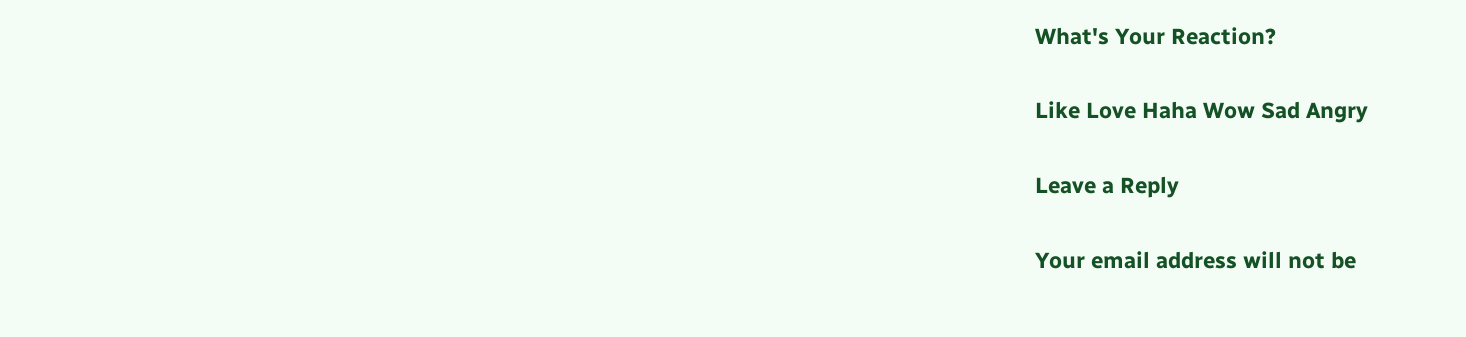What's Your Reaction?

Like Love Haha Wow Sad Angry

Leave a Reply

Your email address will not be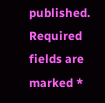published. Required fields are marked *